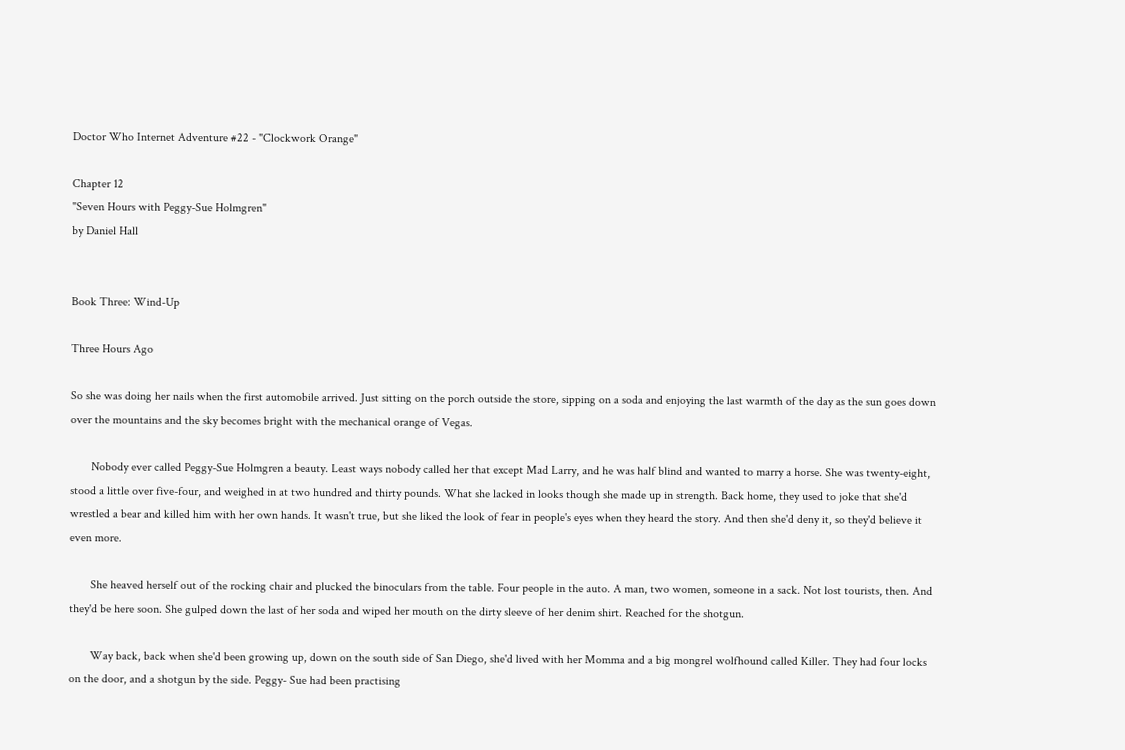Doctor Who Internet Adventure #22 - "Clockwork Orange"

Chapter 12
"Seven Hours with Peggy-Sue Holmgren"
by Daniel Hall


Book Three: Wind-Up

Three Hours Ago

So she was doing her nails when the first automobile arrived. Just sitting on the porch outside the store, sipping on a soda and enjoying the last warmth of the day as the sun goes down over the mountains and the sky becomes bright with the mechanical orange of Vegas.

       Nobody ever called Peggy-Sue Holmgren a beauty. Least ways nobody called her that except Mad Larry, and he was half blind and wanted to marry a horse. She was twenty-eight, stood a little over five-four, and weighed in at two hundred and thirty pounds. What she lacked in looks though she made up in strength. Back home, they used to joke that she'd wrestled a bear and killed him with her own hands. It wasn't true, but she liked the look of fear in people's eyes when they heard the story. And then she'd deny it, so they'd believe it even more.

       She heaved herself out of the rocking chair and plucked the binoculars from the table. Four people in the auto. A man, two women, someone in a sack. Not lost tourists, then. And they'd be here soon. She gulped down the last of her soda and wiped her mouth on the dirty sleeve of her denim shirt. Reached for the shotgun.

       Way back, back when she'd been growing up, down on the south side of San Diego, she'd lived with her Momma and a big mongrel wolfhound called Killer. They had four locks on the door, and a shotgun by the side. Peggy- Sue had been practising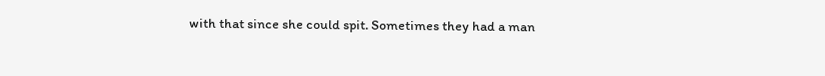with that since she could spit. Sometimes they had a man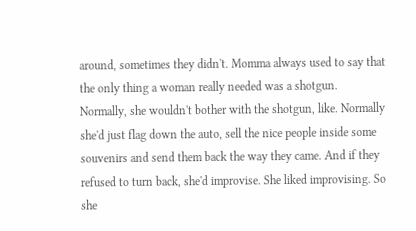around, sometimes they didn't. Momma always used to say that the only thing a woman really needed was a shotgun. Normally, she wouldn't bother with the shotgun, like. Normally she'd just flag down the auto, sell the nice people inside some souvenirs and send them back the way they came. And if they refused to turn back, she'd improvise. She liked improvising. So she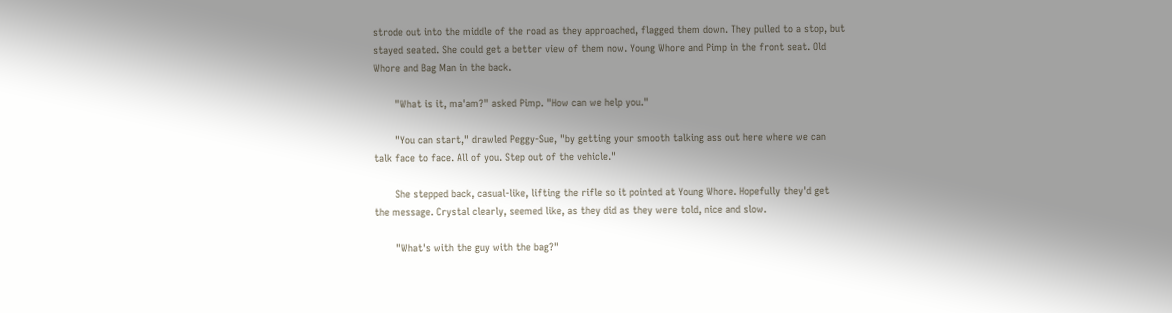strode out into the middle of the road as they approached, flagged them down. They pulled to a stop, but stayed seated. She could get a better view of them now. Young Whore and Pimp in the front seat. Old Whore and Bag Man in the back.

       "What is it, ma'am?" asked Pimp. "How can we help you."

       "You can start," drawled Peggy-Sue, "by getting your smooth talking ass out here where we can talk face to face. All of you. Step out of the vehicle."

       She stepped back, casual-like, lifting the rifle so it pointed at Young Whore. Hopefully they'd get the message. Crystal clearly, seemed like, as they did as they were told, nice and slow.

       "What's with the guy with the bag?"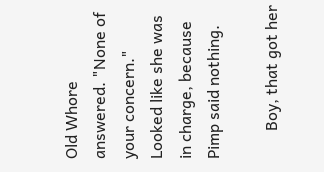Old Whore answered. "None of your concern." Looked like she was in charge, because Pimp said nothing.

       Boy, that got her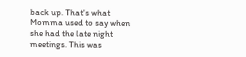back up. That's what Momma used to say when she had the late night meetings. This was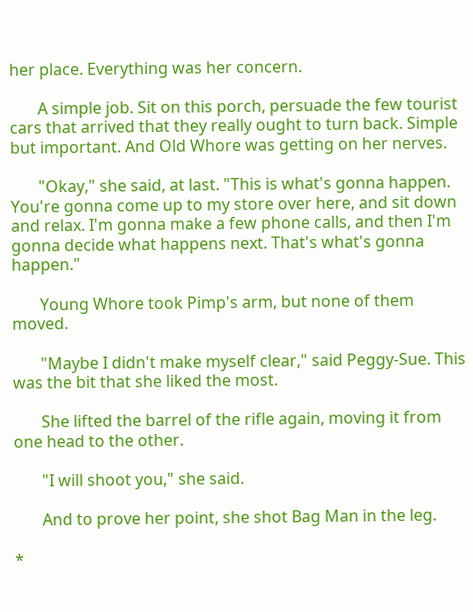her place. Everything was her concern.

       A simple job. Sit on this porch, persuade the few tourist cars that arrived that they really ought to turn back. Simple but important. And Old Whore was getting on her nerves.

       "Okay," she said, at last. "This is what's gonna happen. You're gonna come up to my store over here, and sit down and relax. I'm gonna make a few phone calls, and then I'm gonna decide what happens next. That's what's gonna happen."

       Young Whore took Pimp's arm, but none of them moved.

       "Maybe I didn't make myself clear," said Peggy-Sue. This was the bit that she liked the most.

       She lifted the barrel of the rifle again, moving it from one head to the other.

       "I will shoot you," she said.

       And to prove her point, she shot Bag Man in the leg.

*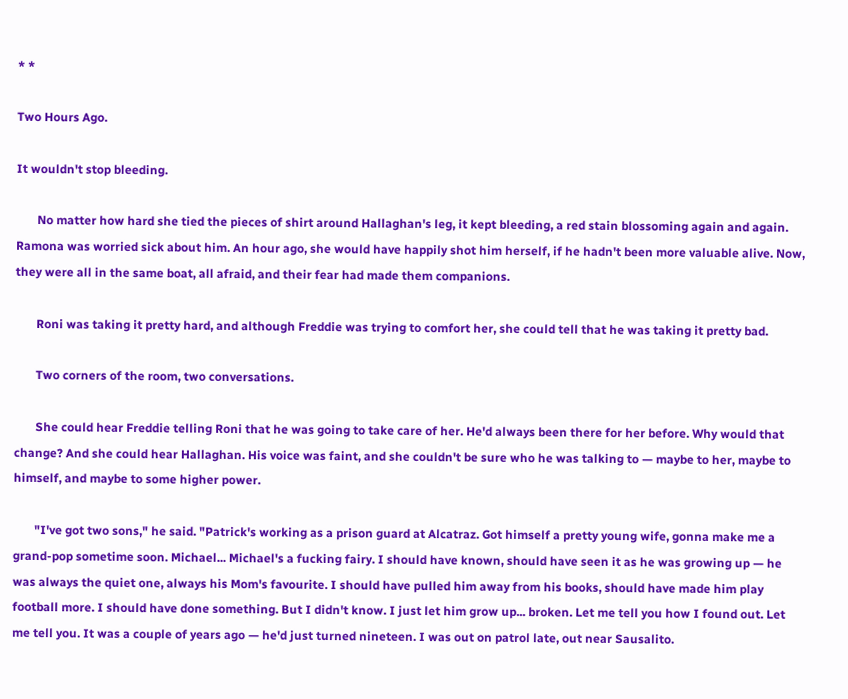* *

Two Hours Ago.

It wouldn't stop bleeding.

       No matter how hard she tied the pieces of shirt around Hallaghan's leg, it kept bleeding, a red stain blossoming again and again. Ramona was worried sick about him. An hour ago, she would have happily shot him herself, if he hadn't been more valuable alive. Now, they were all in the same boat, all afraid, and their fear had made them companions.

       Roni was taking it pretty hard, and although Freddie was trying to comfort her, she could tell that he was taking it pretty bad.

       Two corners of the room, two conversations.

       She could hear Freddie telling Roni that he was going to take care of her. He'd always been there for her before. Why would that change? And she could hear Hallaghan. His voice was faint, and she couldn't be sure who he was talking to — maybe to her, maybe to himself, and maybe to some higher power.

       "I've got two sons," he said. "Patrick's working as a prison guard at Alcatraz. Got himself a pretty young wife, gonna make me a grand-pop sometime soon. Michael... Michael's a fucking fairy. I should have known, should have seen it as he was growing up — he was always the quiet one, always his Mom's favourite. I should have pulled him away from his books, should have made him play football more. I should have done something. But I didn't know. I just let him grow up... broken. Let me tell you how I found out. Let me tell you. It was a couple of years ago — he'd just turned nineteen. I was out on patrol late, out near Sausalito.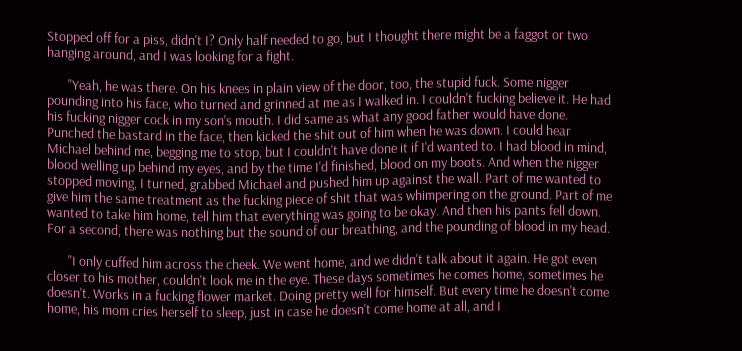Stopped off for a piss, didn't I? Only half needed to go, but I thought there might be a faggot or two hanging around, and I was looking for a fight.

       "Yeah, he was there. On his knees in plain view of the door, too, the stupid fuck. Some nigger pounding into his face, who turned and grinned at me as I walked in. I couldn't fucking believe it. He had his fucking nigger cock in my son's mouth. I did same as what any good father would have done. Punched the bastard in the face, then kicked the shit out of him when he was down. I could hear Michael behind me, begging me to stop, but I couldn't have done it if I'd wanted to. I had blood in mind, blood welling up behind my eyes, and by the time I'd finished, blood on my boots. And when the nigger stopped moving, I turned, grabbed Michael and pushed him up against the wall. Part of me wanted to give him the same treatment as the fucking piece of shit that was whimpering on the ground. Part of me wanted to take him home, tell him that everything was going to be okay. And then his pants fell down. For a second, there was nothing but the sound of our breathing, and the pounding of blood in my head.

       "I only cuffed him across the cheek. We went home, and we didn't talk about it again. He got even closer to his mother, couldn't look me in the eye. These days sometimes he comes home, sometimes he doesn't. Works in a fucking flower market. Doing pretty well for himself. But every time he doesn't come home, his mom cries herself to sleep, just in case he doesn't come home at all, and I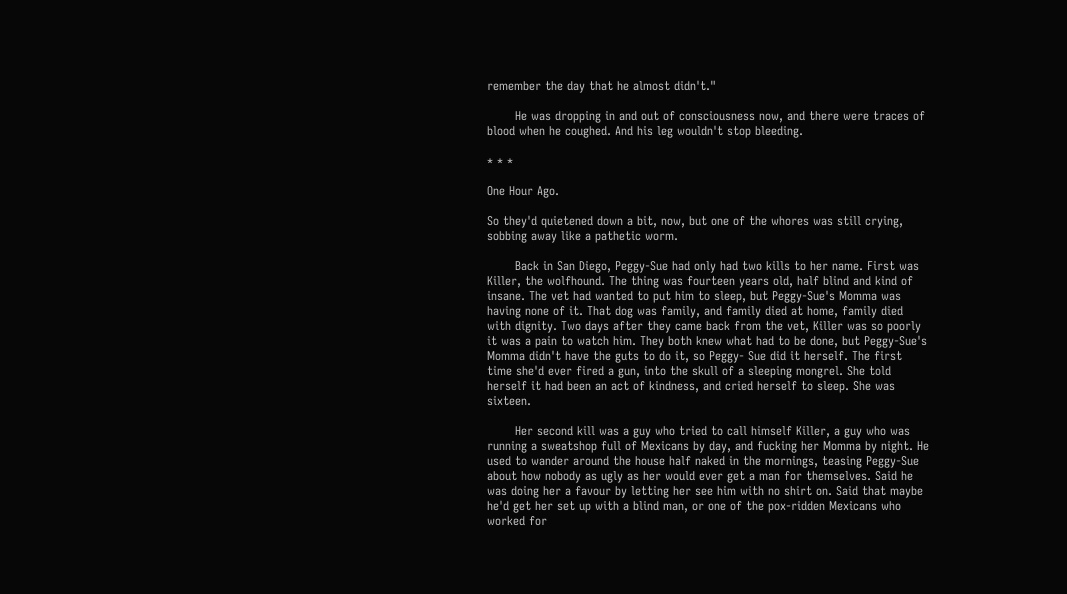remember the day that he almost didn't."

       He was dropping in and out of consciousness now, and there were traces of blood when he coughed. And his leg wouldn't stop bleeding.

* * *

One Hour Ago.

So they'd quietened down a bit, now, but one of the whores was still crying, sobbing away like a pathetic worm.

       Back in San Diego, Peggy-Sue had only had two kills to her name. First was Killer, the wolfhound. The thing was fourteen years old, half blind and kind of insane. The vet had wanted to put him to sleep, but Peggy-Sue's Momma was having none of it. That dog was family, and family died at home, family died with dignity. Two days after they came back from the vet, Killer was so poorly it was a pain to watch him. They both knew what had to be done, but Peggy-Sue's Momma didn't have the guts to do it, so Peggy- Sue did it herself. The first time she'd ever fired a gun, into the skull of a sleeping mongrel. She told herself it had been an act of kindness, and cried herself to sleep. She was sixteen.

       Her second kill was a guy who tried to call himself Killer, a guy who was running a sweatshop full of Mexicans by day, and fucking her Momma by night. He used to wander around the house half naked in the mornings, teasing Peggy-Sue about how nobody as ugly as her would ever get a man for themselves. Said he was doing her a favour by letting her see him with no shirt on. Said that maybe he'd get her set up with a blind man, or one of the pox-ridden Mexicans who worked for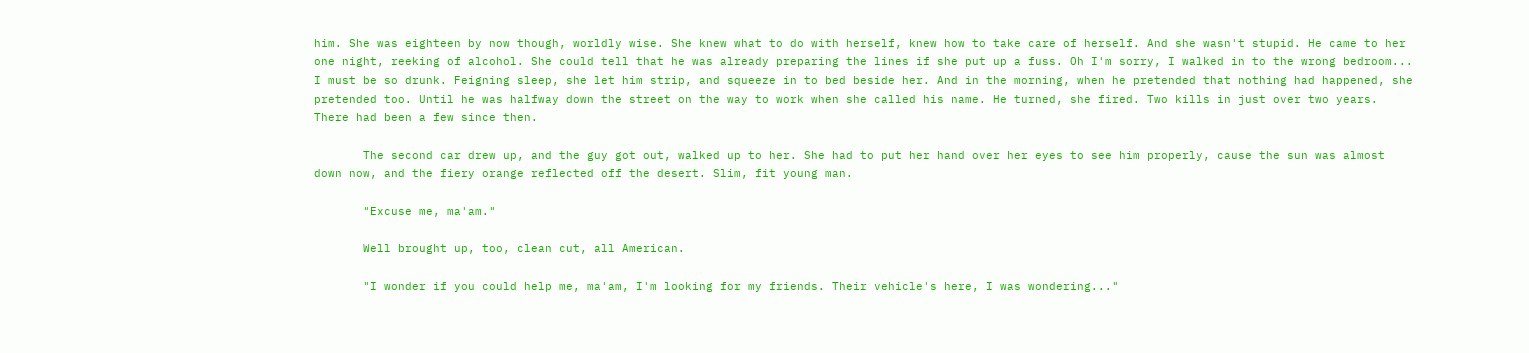him. She was eighteen by now though, worldly wise. She knew what to do with herself, knew how to take care of herself. And she wasn't stupid. He came to her one night, reeking of alcohol. She could tell that he was already preparing the lines if she put up a fuss. Oh I'm sorry, I walked in to the wrong bedroom... I must be so drunk. Feigning sleep, she let him strip, and squeeze in to bed beside her. And in the morning, when he pretended that nothing had happened, she pretended too. Until he was halfway down the street on the way to work when she called his name. He turned, she fired. Two kills in just over two years. There had been a few since then.

       The second car drew up, and the guy got out, walked up to her. She had to put her hand over her eyes to see him properly, cause the sun was almost down now, and the fiery orange reflected off the desert. Slim, fit young man.

       "Excuse me, ma'am."

       Well brought up, too, clean cut, all American.

       "I wonder if you could help me, ma'am, I'm looking for my friends. Their vehicle's here, I was wondering..."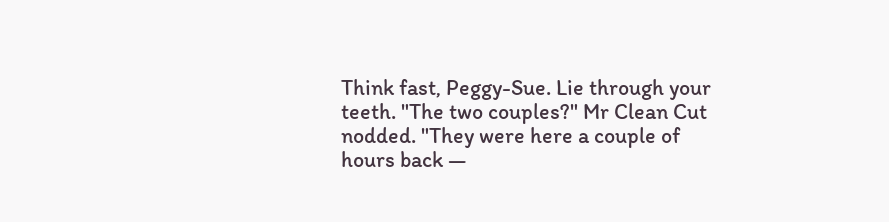Think fast, Peggy-Sue. Lie through your teeth. "The two couples?" Mr Clean Cut nodded. "They were here a couple of hours back —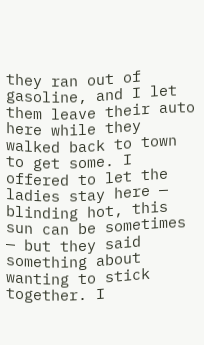they ran out of gasoline, and I let them leave their auto here while they walked back to town to get some. I offered to let the ladies stay here — blinding hot, this sun can be sometimes — but they said something about wanting to stick together. I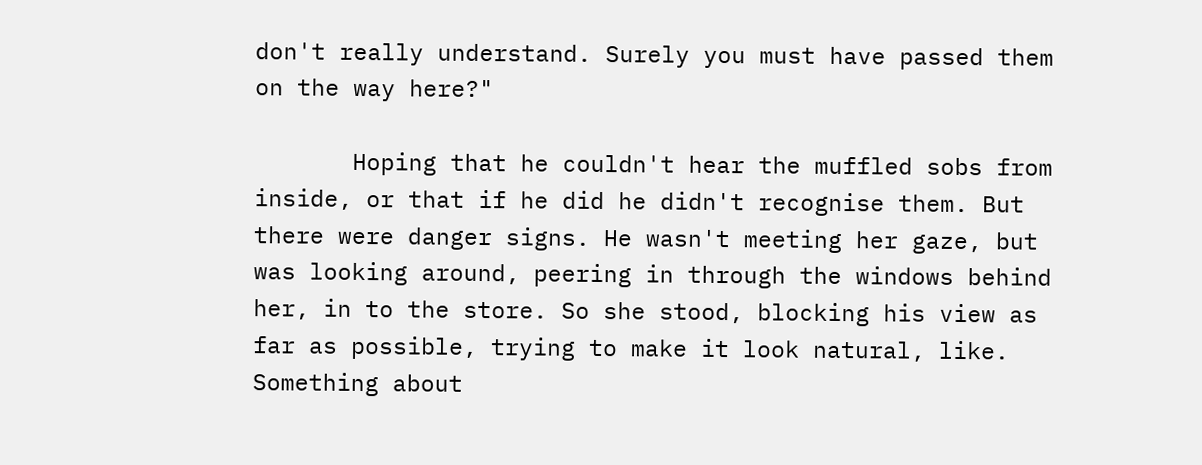don't really understand. Surely you must have passed them on the way here?"

       Hoping that he couldn't hear the muffled sobs from inside, or that if he did he didn't recognise them. But there were danger signs. He wasn't meeting her gaze, but was looking around, peering in through the windows behind her, in to the store. So she stood, blocking his view as far as possible, trying to make it look natural, like. Something about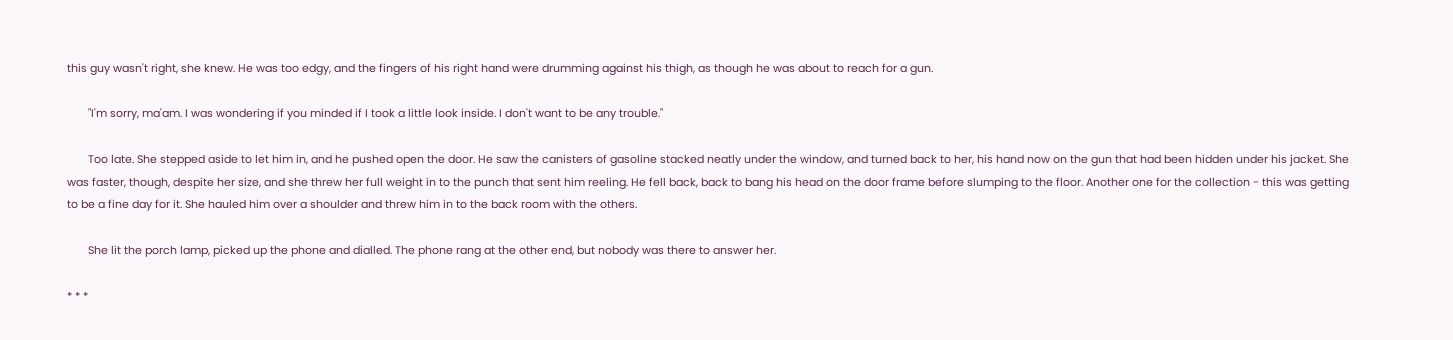this guy wasn't right, she knew. He was too edgy, and the fingers of his right hand were drumming against his thigh, as though he was about to reach for a gun.

       "I'm sorry, ma'am. I was wondering if you minded if I took a little look inside. I don't want to be any trouble."

       Too late. She stepped aside to let him in, and he pushed open the door. He saw the canisters of gasoline stacked neatly under the window, and turned back to her, his hand now on the gun that had been hidden under his jacket. She was faster, though, despite her size, and she threw her full weight in to the punch that sent him reeling. He fell back, back to bang his head on the door frame before slumping to the floor. Another one for the collection - this was getting to be a fine day for it. She hauled him over a shoulder and threw him in to the back room with the others.

       She lit the porch lamp, picked up the phone and dialled. The phone rang at the other end, but nobody was there to answer her.

* * *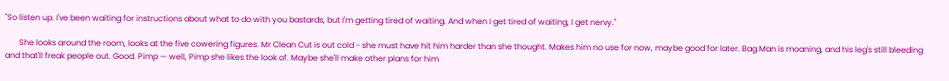"So listen up. I've been waiting for instructions about what to do with you bastards, but I'm getting tired of waiting. And when I get tired of waiting, I get nervy."

       She looks around the room, looks at the five cowering figures. Mr Clean Cut is out cold - she must have hit him harder than she thought. Makes him no use for now, maybe good for later. Bag Man is moaning, and his leg's still bleeding and that'll freak people out. Good. Pimp — well, Pimp she likes the look of. Maybe she'll make other plans for him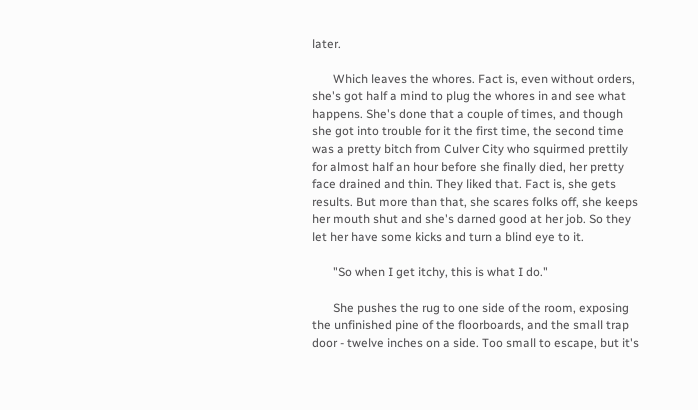later.

       Which leaves the whores. Fact is, even without orders, she's got half a mind to plug the whores in and see what happens. She's done that a couple of times, and though she got into trouble for it the first time, the second time was a pretty bitch from Culver City who squirmed prettily for almost half an hour before she finally died, her pretty face drained and thin. They liked that. Fact is, she gets results. But more than that, she scares folks off, she keeps her mouth shut and she's darned good at her job. So they let her have some kicks and turn a blind eye to it.

       "So when I get itchy, this is what I do."

       She pushes the rug to one side of the room, exposing the unfinished pine of the floorboards, and the small trap door - twelve inches on a side. Too small to escape, but it's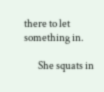there to let something in.

       She squats in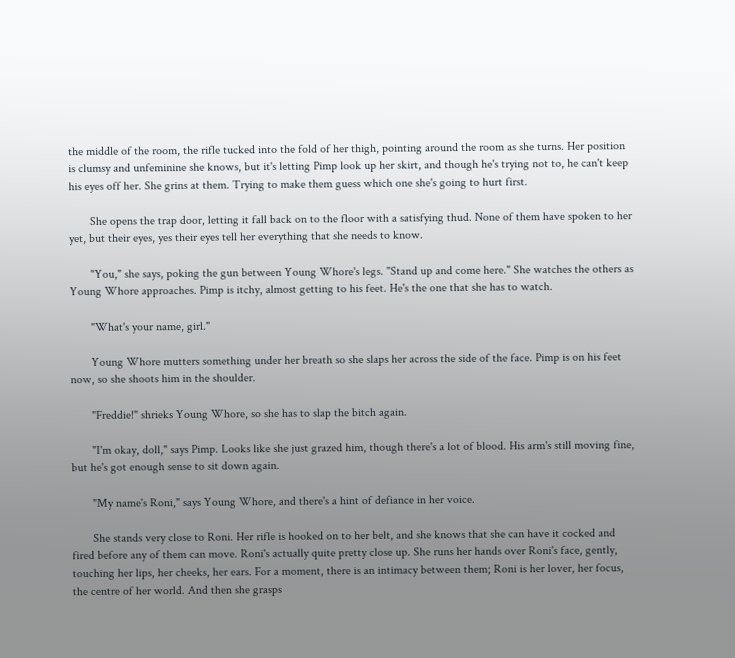the middle of the room, the rifle tucked into the fold of her thigh, pointing around the room as she turns. Her position is clumsy and unfeminine she knows, but it's letting Pimp look up her skirt, and though he's trying not to, he can't keep his eyes off her. She grins at them. Trying to make them guess which one she's going to hurt first.

       She opens the trap door, letting it fall back on to the floor with a satisfying thud. None of them have spoken to her yet, but their eyes, yes their eyes tell her everything that she needs to know.

       "You," she says, poking the gun between Young Whore's legs. "Stand up and come here." She watches the others as Young Whore approaches. Pimp is itchy, almost getting to his feet. He's the one that she has to watch.

       "What's your name, girl."

       Young Whore mutters something under her breath so she slaps her across the side of the face. Pimp is on his feet now, so she shoots him in the shoulder.

       "Freddie!" shrieks Young Whore, so she has to slap the bitch again.

       "I'm okay, doll," says Pimp. Looks like she just grazed him, though there's a lot of blood. His arm's still moving fine, but he's got enough sense to sit down again.

       "My name's Roni," says Young Whore, and there's a hint of defiance in her voice.

       She stands very close to Roni. Her rifle is hooked on to her belt, and she knows that she can have it cocked and fired before any of them can move. Roni's actually quite pretty close up. She runs her hands over Roni's face, gently, touching her lips, her cheeks, her ears. For a moment, there is an intimacy between them; Roni is her lover, her focus, the centre of her world. And then she grasps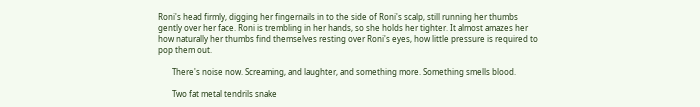Roni's head firmly, digging her fingernails in to the side of Roni's scalp, still running her thumbs gently over her face. Roni is trembling in her hands, so she holds her tighter. It almost amazes her how naturally her thumbs find themselves resting over Roni's eyes, how little pressure is required to pop them out.

       There's noise now. Screaming, and laughter, and something more. Something smells blood.

       Two fat metal tendrils snake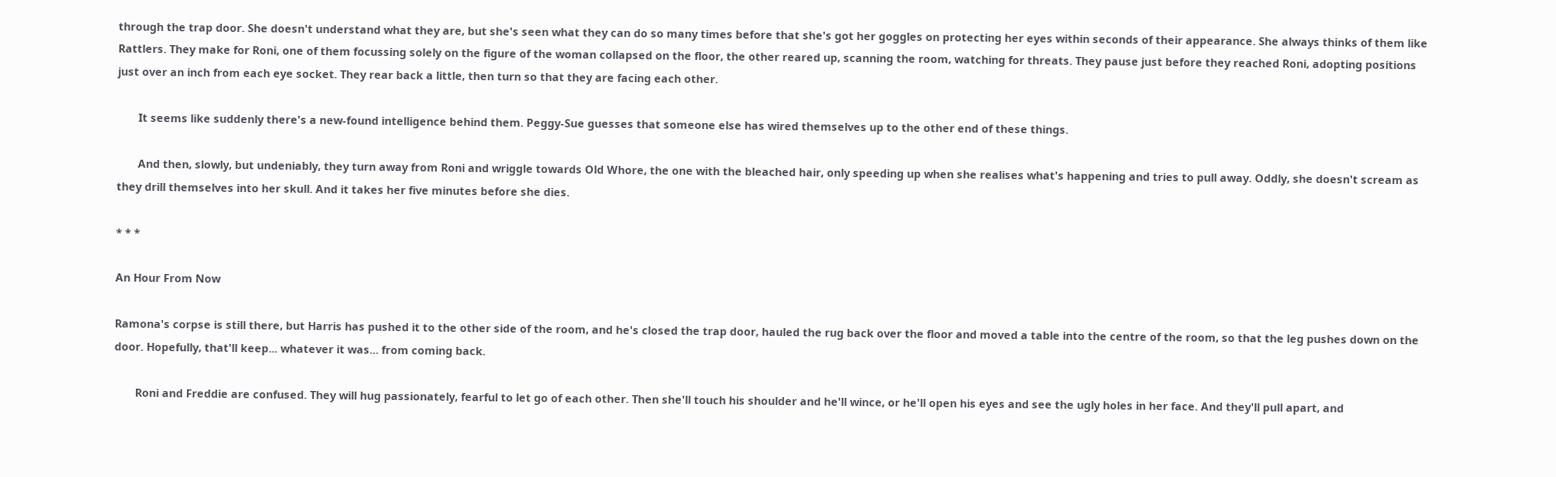through the trap door. She doesn't understand what they are, but she's seen what they can do so many times before that she's got her goggles on protecting her eyes within seconds of their appearance. She always thinks of them like Rattlers. They make for Roni, one of them focussing solely on the figure of the woman collapsed on the floor, the other reared up, scanning the room, watching for threats. They pause just before they reached Roni, adopting positions just over an inch from each eye socket. They rear back a little, then turn so that they are facing each other.

       It seems like suddenly there's a new-found intelligence behind them. Peggy-Sue guesses that someone else has wired themselves up to the other end of these things.

       And then, slowly, but undeniably, they turn away from Roni and wriggle towards Old Whore, the one with the bleached hair, only speeding up when she realises what's happening and tries to pull away. Oddly, she doesn't scream as they drill themselves into her skull. And it takes her five minutes before she dies.

* * *

An Hour From Now

Ramona's corpse is still there, but Harris has pushed it to the other side of the room, and he's closed the trap door, hauled the rug back over the floor and moved a table into the centre of the room, so that the leg pushes down on the door. Hopefully, that'll keep... whatever it was... from coming back.

       Roni and Freddie are confused. They will hug passionately, fearful to let go of each other. Then she'll touch his shoulder and he'll wince, or he'll open his eyes and see the ugly holes in her face. And they'll pull apart, and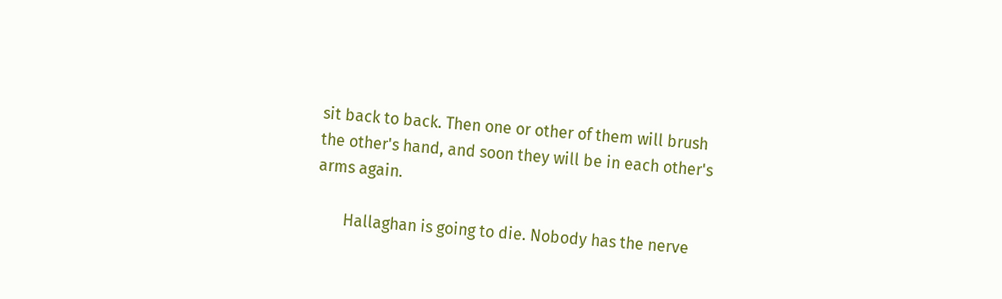sit back to back. Then one or other of them will brush the other's hand, and soon they will be in each other's arms again.

       Hallaghan is going to die. Nobody has the nerve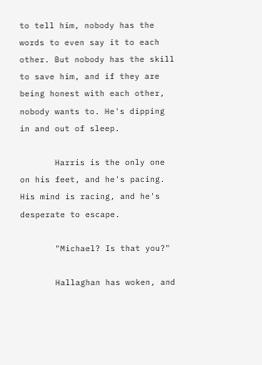to tell him, nobody has the words to even say it to each other. But nobody has the skill to save him, and if they are being honest with each other, nobody wants to. He's dipping in and out of sleep.

       Harris is the only one on his feet, and he's pacing. His mind is racing, and he's desperate to escape.

       "Michael? Is that you?"

       Hallaghan has woken, and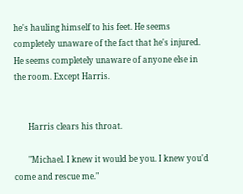he's hauling himself to his feet. He seems completely unaware of the fact that he's injured. He seems completely unaware of anyone else in the room. Except Harris.


       Harris clears his throat.

       "Michael. I knew it would be you. I knew you'd come and rescue me."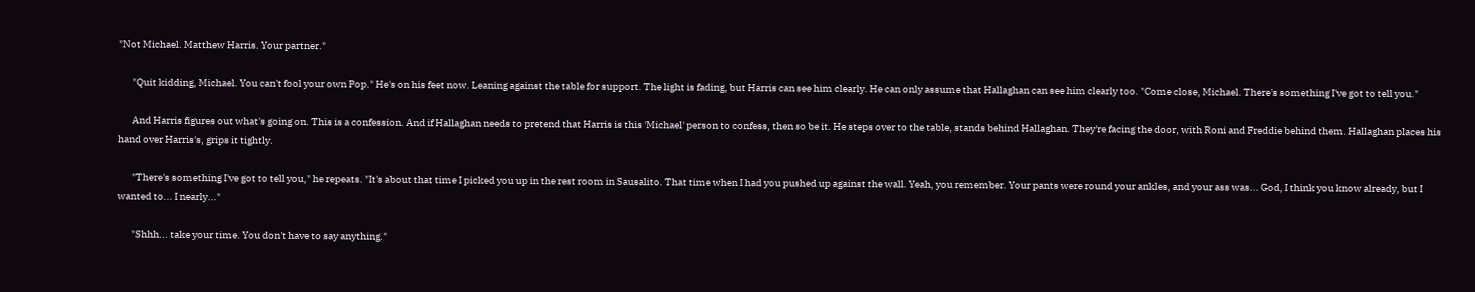"Not Michael. Matthew Harris. Your partner."

       "Quit kidding, Michael. You can't fool your own Pop." He's on his feet now. Leaning against the table for support. The light is fading, but Harris can see him clearly. He can only assume that Hallaghan can see him clearly too. "Come close, Michael. There's something I've got to tell you."

       And Harris figures out what's going on. This is a confession. And if Hallaghan needs to pretend that Harris is this 'Michael' person to confess, then so be it. He steps over to the table, stands behind Hallaghan. They're facing the door, with Roni and Freddie behind them. Hallaghan places his hand over Harris's, grips it tightly.

       "There's something I've got to tell you," he repeats. "It's about that time I picked you up in the rest room in Sausalito. That time when I had you pushed up against the wall. Yeah, you remember. Your pants were round your ankles, and your ass was... God, I think you know already, but I wanted to... I nearly..."

       "Shhh... take your time. You don't have to say anything."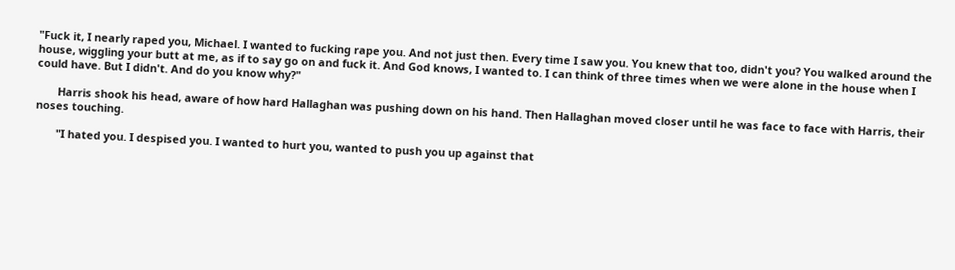"Fuck it, I nearly raped you, Michael. I wanted to fucking rape you. And not just then. Every time I saw you. You knew that too, didn't you? You walked around the house, wiggling your butt at me, as if to say go on and fuck it. And God knows, I wanted to. I can think of three times when we were alone in the house when I could have. But I didn't. And do you know why?"

       Harris shook his head, aware of how hard Hallaghan was pushing down on his hand. Then Hallaghan moved closer until he was face to face with Harris, their noses touching.

       "I hated you. I despised you. I wanted to hurt you, wanted to push you up against that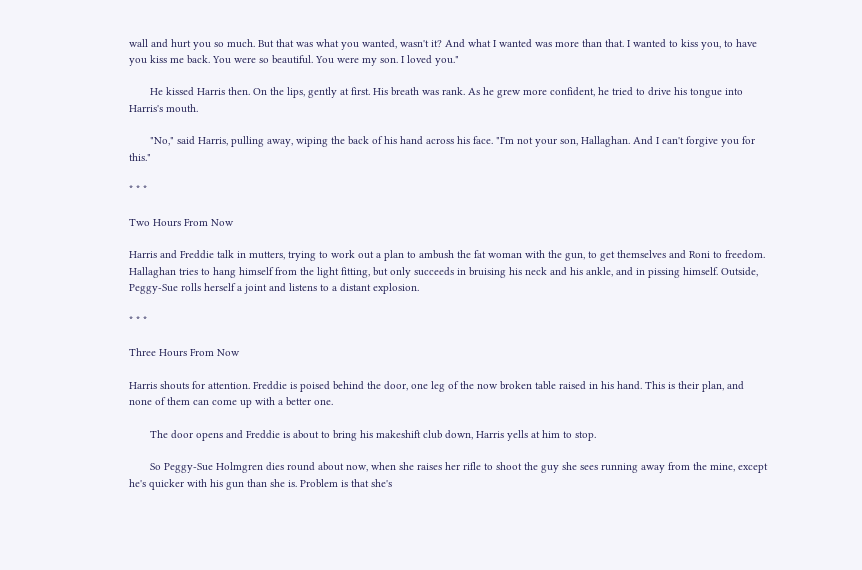wall and hurt you so much. But that was what you wanted, wasn't it? And what I wanted was more than that. I wanted to kiss you, to have you kiss me back. You were so beautiful. You were my son. I loved you."

       He kissed Harris then. On the lips, gently at first. His breath was rank. As he grew more confident, he tried to drive his tongue into Harris's mouth.

       "No," said Harris, pulling away, wiping the back of his hand across his face. "I'm not your son, Hallaghan. And I can't forgive you for this."

* * *

Two Hours From Now

Harris and Freddie talk in mutters, trying to work out a plan to ambush the fat woman with the gun, to get themselves and Roni to freedom. Hallaghan tries to hang himself from the light fitting, but only succeeds in bruising his neck and his ankle, and in pissing himself. Outside, Peggy-Sue rolls herself a joint and listens to a distant explosion.

* * *

Three Hours From Now

Harris shouts for attention. Freddie is poised behind the door, one leg of the now broken table raised in his hand. This is their plan, and none of them can come up with a better one.

       The door opens and Freddie is about to bring his makeshift club down, Harris yells at him to stop.

       So Peggy-Sue Holmgren dies round about now, when she raises her rifle to shoot the guy she sees running away from the mine, except he's quicker with his gun than she is. Problem is that she's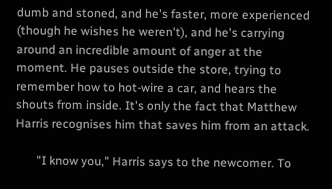dumb and stoned, and he's faster, more experienced (though he wishes he weren't), and he's carrying around an incredible amount of anger at the moment. He pauses outside the store, trying to remember how to hot-wire a car, and hears the shouts from inside. It's only the fact that Matthew Harris recognises him that saves him from an attack.

       "I know you," Harris says to the newcomer. To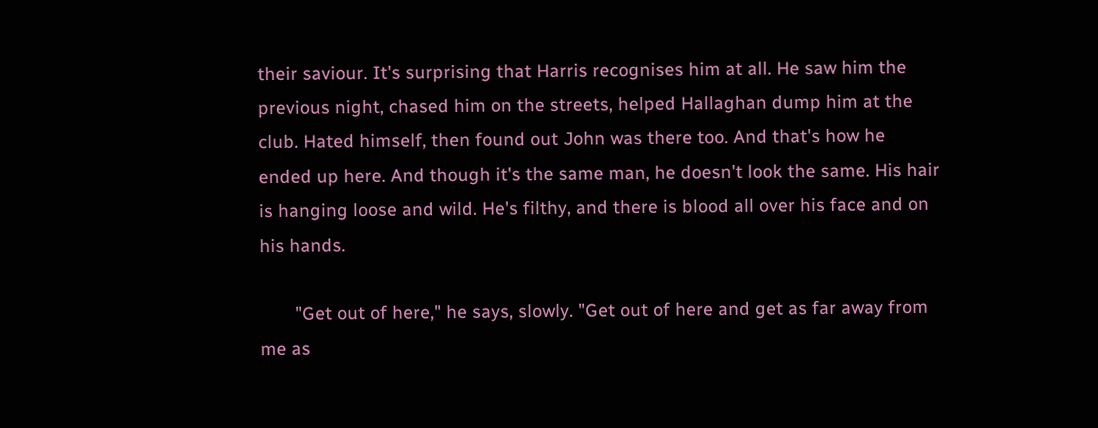their saviour. It's surprising that Harris recognises him at all. He saw him the previous night, chased him on the streets, helped Hallaghan dump him at the club. Hated himself, then found out John was there too. And that's how he ended up here. And though it's the same man, he doesn't look the same. His hair is hanging loose and wild. He's filthy, and there is blood all over his face and on his hands.

       "Get out of here," he says, slowly. "Get out of here and get as far away from me as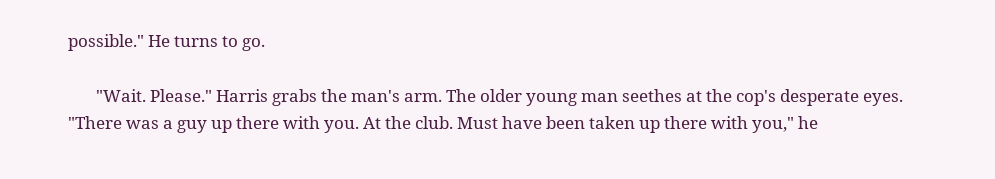possible." He turns to go.

       "Wait. Please." Harris grabs the man's arm. The older young man seethes at the cop's desperate eyes. "There was a guy up there with you. At the club. Must have been taken up there with you," he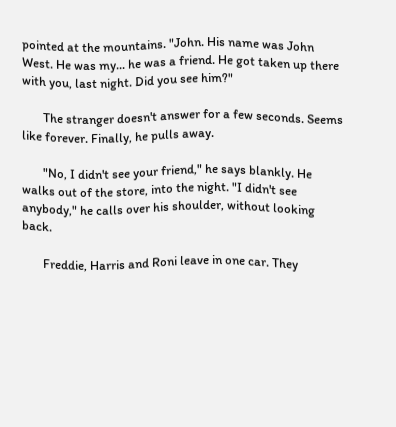pointed at the mountains. "John. His name was John West. He was my... he was a friend. He got taken up there with you, last night. Did you see him?"

       The stranger doesn't answer for a few seconds. Seems like forever. Finally, he pulls away.

       "No, I didn't see your friend," he says blankly. He walks out of the store, into the night. "I didn't see anybody," he calls over his shoulder, without looking back.

       Freddie, Harris and Roni leave in one car. They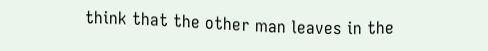think that the other man leaves in the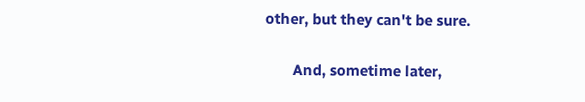other, but they can't be sure.

       And, sometime later,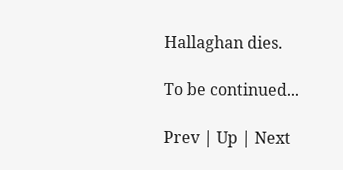Hallaghan dies.

To be continued...

Prev | Up | Next